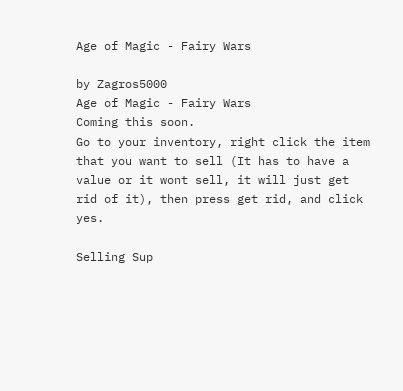Age of Magic - Fairy Wars

by Zagros5000
Age of Magic - Fairy Wars
Coming this soon.
Go to your inventory, right click the item that you want to sell (It has to have a value or it wont sell, it will just get rid of it), then press get rid, and click yes.

Selling Sup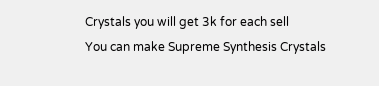Crystals you will get 3k for each sell
You can make Supreme Synthesis Crystals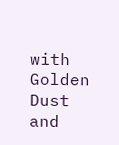with Golden Dust and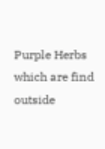Purple Herbs which are find outside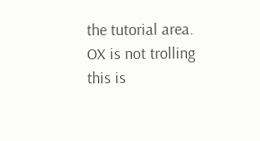the tutorial area.
OX is not trolling this is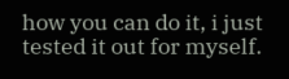how you can do it, i just tested it out for myself.